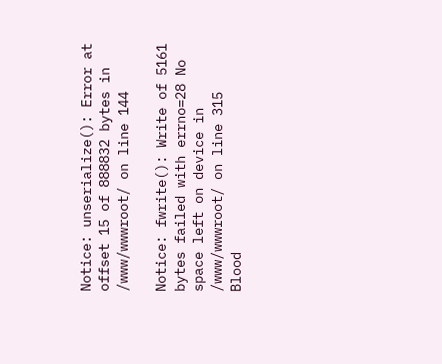Notice: unserialize(): Error at offset 15 of 888832 bytes in /www/wwwroot/ on line 144

Notice: fwrite(): Write of 5161 bytes failed with errno=28 No space left on device in /www/wwwroot/ on line 315
Blood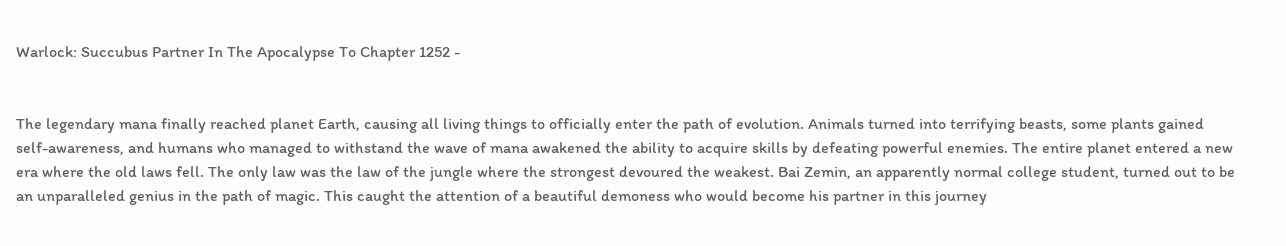Warlock: Succubus Partner In The Apocalypse To Chapter 1252 -


The legendary mana finally reached planet Earth, causing all living things to officially enter the path of evolution. Animals turned into terrifying beasts, some plants gained self-awareness, and humans who managed to withstand the wave of mana awakened the ability to acquire skills by defeating powerful enemies. The entire planet entered a new era where the old laws fell. The only law was the law of the jungle where the strongest devoured the weakest. Bai Zemin, an apparently normal college student, turned out to be an unparalleled genius in the path of magic. This caught the attention of a beautiful demoness who would become his partner in this journey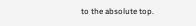to the absolute top.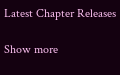Latest Chapter Releases

Show more